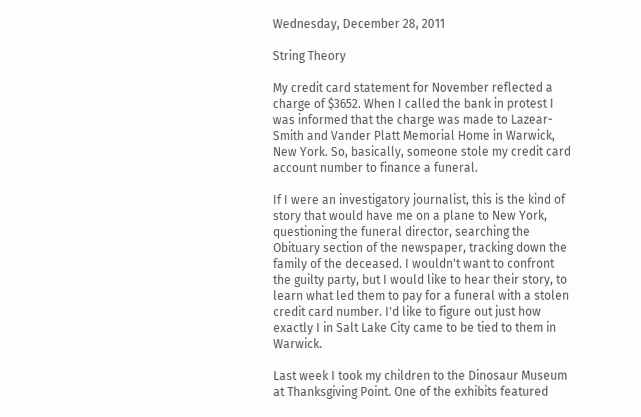Wednesday, December 28, 2011

String Theory

My credit card statement for November reflected a charge of $3652. When I called the bank in protest I was informed that the charge was made to Lazear-Smith and Vander Platt Memorial Home in Warwick, New York. So, basically, someone stole my credit card account number to finance a funeral.

If I were an investigatory journalist, this is the kind of story that would have me on a plane to New York, questioning the funeral director, searching the Obituary section of the newspaper, tracking down the family of the deceased. I wouldn't want to confront the guilty party, but I would like to hear their story, to learn what led them to pay for a funeral with a stolen credit card number. I'd like to figure out just how exactly I in Salt Lake City came to be tied to them in Warwick.

Last week I took my children to the Dinosaur Museum at Thanksgiving Point. One of the exhibits featured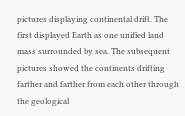pictures displaying continental drift. The first displayed Earth as one unified land mass surrounded by sea. The subsequent pictures showed the continents drifting farther and farther from each other through the geological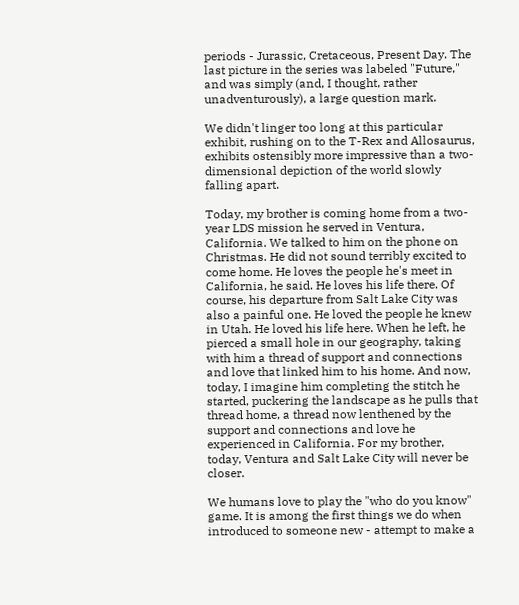periods - Jurassic, Cretaceous, Present Day. The last picture in the series was labeled "Future," and was simply (and, I thought, rather unadventurously), a large question mark.

We didn't linger too long at this particular exhibit, rushing on to the T-Rex and Allosaurus, exhibits ostensibly more impressive than a two-dimensional depiction of the world slowly falling apart.

Today, my brother is coming home from a two-year LDS mission he served in Ventura, California. We talked to him on the phone on Christmas. He did not sound terribly excited to come home. He loves the people he's meet in California, he said. He loves his life there. Of course, his departure from Salt Lake City was also a painful one. He loved the people he knew in Utah. He loved his life here. When he left, he pierced a small hole in our geography, taking with him a thread of support and connections and love that linked him to his home. And now, today, I imagine him completing the stitch he started, puckering the landscape as he pulls that thread home, a thread now lenthened by the support and connections and love he experienced in California. For my brother, today, Ventura and Salt Lake City will never be closer.

We humans love to play the "who do you know" game. It is among the first things we do when introduced to someone new - attempt to make a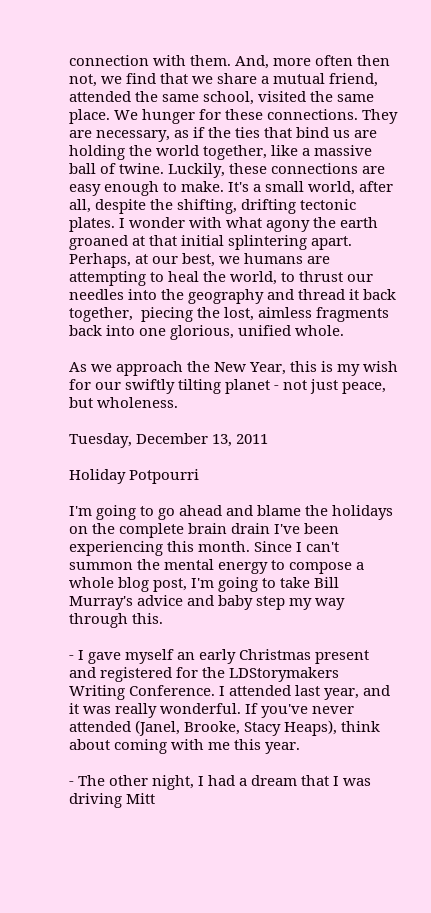connection with them. And, more often then not, we find that we share a mutual friend, attended the same school, visited the same place. We hunger for these connections. They are necessary, as if the ties that bind us are holding the world together, like a massive ball of twine. Luckily, these connections are easy enough to make. It's a small world, after all, despite the shifting, drifting tectonic plates. I wonder with what agony the earth groaned at that initial splintering apart. Perhaps, at our best, we humans are attempting to heal the world, to thrust our needles into the geography and thread it back together,  piecing the lost, aimless fragments back into one glorious, unified whole.

As we approach the New Year, this is my wish for our swiftly tilting planet - not just peace, but wholeness.

Tuesday, December 13, 2011

Holiday Potpourri

I'm going to go ahead and blame the holidays on the complete brain drain I've been experiencing this month. Since I can't summon the mental energy to compose a whole blog post, I'm going to take Bill Murray's advice and baby step my way through this.

- I gave myself an early Christmas present and registered for the LDStorymakers Writing Conference. I attended last year, and it was really wonderful. If you've never attended (Janel, Brooke, Stacy Heaps), think about coming with me this year.

- The other night, I had a dream that I was driving Mitt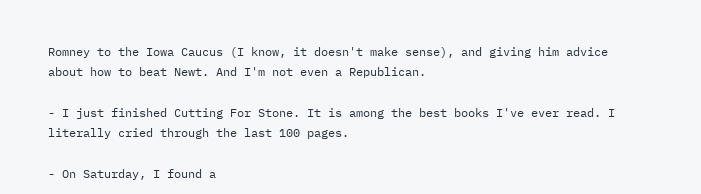Romney to the Iowa Caucus (I know, it doesn't make sense), and giving him advice about how to beat Newt. And I'm not even a Republican.

- I just finished Cutting For Stone. It is among the best books I've ever read. I literally cried through the last 100 pages.

- On Saturday, I found a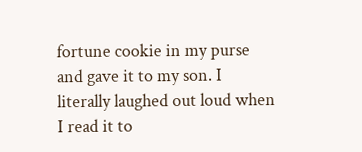fortune cookie in my purse and gave it to my son. I literally laughed out loud when I read it to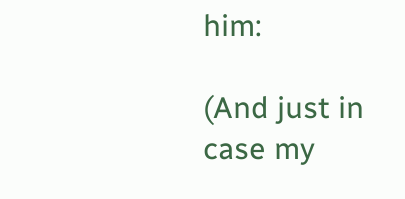him:

(And just in case my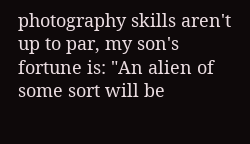photography skills aren't up to par, my son's fortune is: "An alien of some sort will be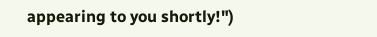appearing to you shortly!")